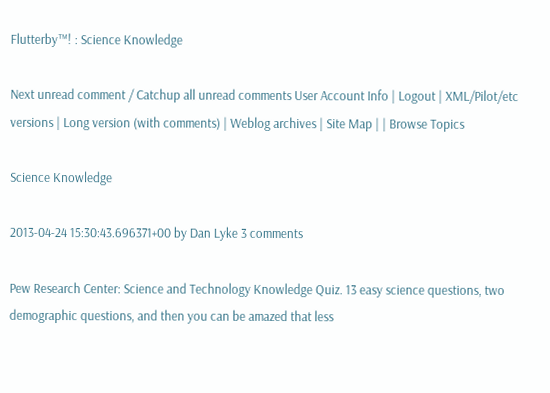Flutterby™! : Science Knowledge

Next unread comment / Catchup all unread comments User Account Info | Logout | XML/Pilot/etc versions | Long version (with comments) | Weblog archives | Site Map | | Browse Topics

Science Knowledge

2013-04-24 15:30:43.696371+00 by Dan Lyke 3 comments

Pew Research Center: Science and Technology Knowledge Quiz. 13 easy science questions, two demographic questions, and then you can be amazed that less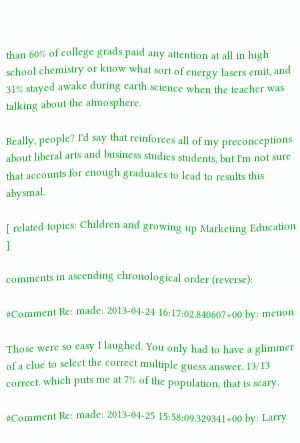than 60% of college grads paid any attention at all in high school chemistry or know what sort of energy lasers emit, and 31% stayed awake during earth science when the teacher was talking about the atmosphere.

Really, people? I'd say that reinforces all of my preconceptions about liberal arts and business studies students, but I'm not sure that accounts for enough graduates to lead to results this abysmal.

[ related topics: Children and growing up Marketing Education ]

comments in ascending chronological order (reverse):

#Comment Re: made: 2013-04-24 16:17:02.840607+00 by: meuon

Those were so easy I laughed. You only had to have a glimmer of a clue to select the correct multiple guess answer. 13/13 correct. which puts me at 7% of the population, that is scary.

#Comment Re: made: 2013-04-25 15:58:09.329341+00 by: Larry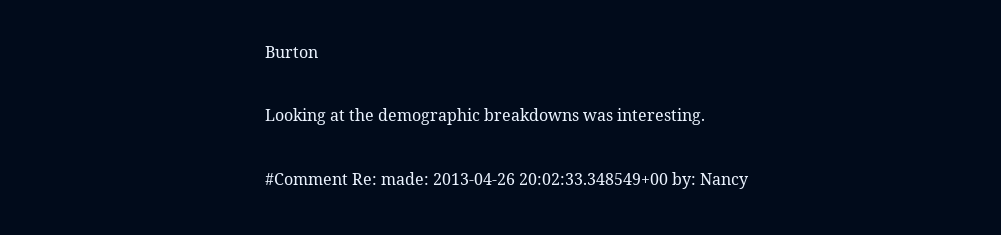Burton

Looking at the demographic breakdowns was interesting.

#Comment Re: made: 2013-04-26 20:02:33.348549+00 by: Nancy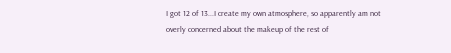I got 12 of 13...I create my own atmosphere, so apparently am not overly concerned about the makeup of the rest of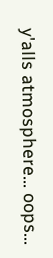y'alls atmosphere... oops...